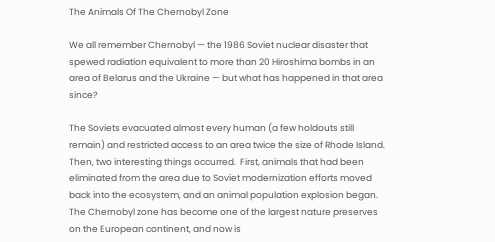The Animals Of The Chernobyl Zone

We all remember Chernobyl — the 1986 Soviet nuclear disaster that spewed radiation equivalent to more than 20 Hiroshima bombs in an area of Belarus and the Ukraine — but what has happened in that area since?

The Soviets evacuated almost every human (a few holdouts still remain) and restricted access to an area twice the size of Rhode Island.  Then, two interesting things occurred.  First, animals that had been eliminated from the area due to Soviet modernization efforts moved back into the ecosystem, and an animal population explosion began.  The Chernobyl zone has become one of the largest nature preserves on the European continent, and now is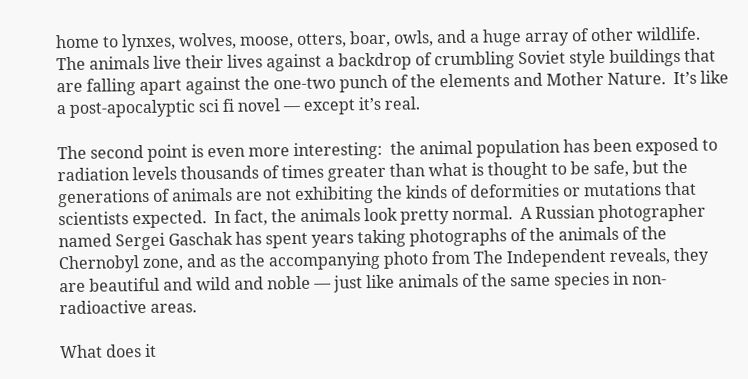home to lynxes, wolves, moose, otters, boar, owls, and a huge array of other wildlife.  The animals live their lives against a backdrop of crumbling Soviet style buildings that are falling apart against the one-two punch of the elements and Mother Nature.  It’s like a post-apocalyptic sci fi novel — except it’s real.

The second point is even more interesting:  the animal population has been exposed to radiation levels thousands of times greater than what is thought to be safe, but the generations of animals are not exhibiting the kinds of deformities or mutations that scientists expected.  In fact, the animals look pretty normal.  A Russian photographer named Sergei Gaschak has spent years taking photographs of the animals of the Chernobyl zone, and as the accompanying photo from The Independent reveals, they are beautiful and wild and noble — just like animals of the same species in non-radioactive areas.

What does it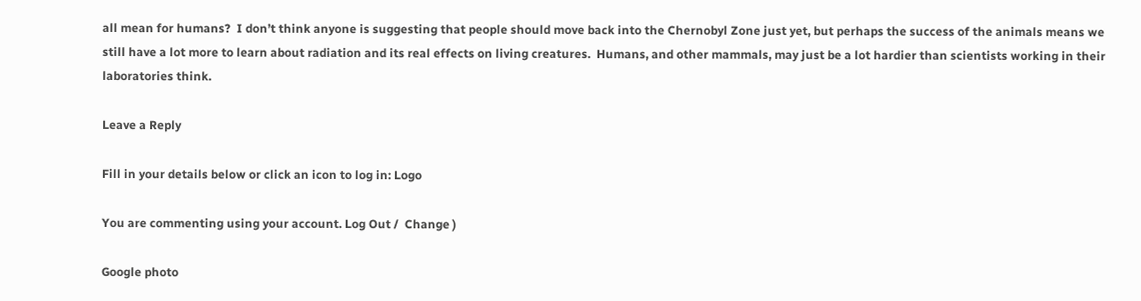all mean for humans?  I don’t think anyone is suggesting that people should move back into the Chernobyl Zone just yet, but perhaps the success of the animals means we still have a lot more to learn about radiation and its real effects on living creatures.  Humans, and other mammals, may just be a lot hardier than scientists working in their laboratories think.

Leave a Reply

Fill in your details below or click an icon to log in: Logo

You are commenting using your account. Log Out /  Change )

Google photo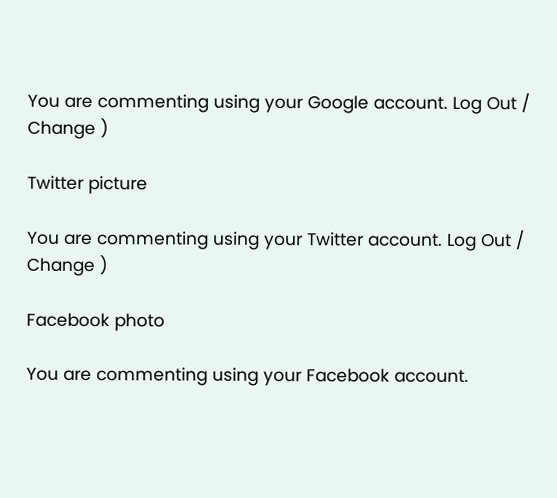You are commenting using your Google account. Log Out /  Change )

Twitter picture

You are commenting using your Twitter account. Log Out /  Change )

Facebook photo

You are commenting using your Facebook account.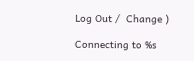Log Out /  Change )

Connecting to %s